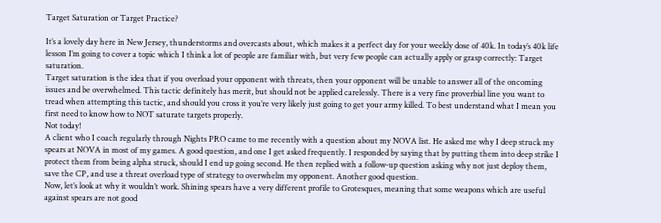Target Saturation or Target Practice?

It’s a lovely day here in New Jersey, thunderstorms and overcasts about, which makes it a perfect day for your weekly dose of 40k. In today’s 40k life lesson I’m going to cover a topic which I think a lot of people are familiar with, but very few people can actually apply or grasp correctly: Target saturation.
Target saturation is the idea that if you overload your opponent with threats, then your opponent will be unable to answer all of the oncoming issues and be overwhelmed. This tactic definitely has merit, but should not be applied carelessly. There is a very fine proverbial line you want to tread when attempting this tactic, and should you cross it you’re very likely just going to get your army killed. To best understand what I mean you first need to know how to NOT saturate targets properly.
Not today!
A client who I coach regularly through Nights PRO came to me recently with a question about my NOVA list. He asked me why I deep struck my spears at NOVA in most of my games. A good question, and one I get asked frequently. I responded by saying that by putting them into deep strike I protect them from being alpha struck, should I end up going second. He then replied with a follow-up question asking why not just deploy them, save the CP, and use a threat overload type of strategy to overwhelm my opponent. Another good question.
Now, let’s look at why it wouldn’t work. Shining spears have a very different profile to Grotesques, meaning that some weapons which are useful against spears are not good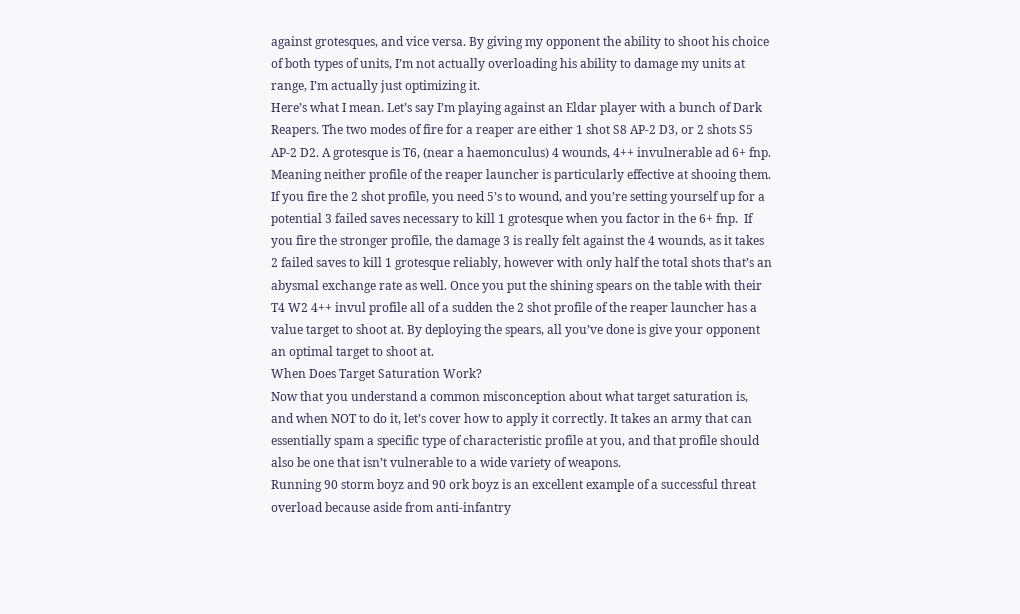against grotesques, and vice versa. By giving my opponent the ability to shoot his choice of both types of units, I’m not actually overloading his ability to damage my units at range, I’m actually just optimizing it.
Here’s what I mean. Let’s say I’m playing against an Eldar player with a bunch of Dark Reapers. The two modes of fire for a reaper are either 1 shot S8 AP-2 D3, or 2 shots S5 AP-2 D2. A grotesque is T6, (near a haemonculus) 4 wounds, 4++ invulnerable ad 6+ fnp. Meaning neither profile of the reaper launcher is particularly effective at shooing them. If you fire the 2 shot profile, you need 5’s to wound, and you’re setting yourself up for a potential 3 failed saves necessary to kill 1 grotesque when you factor in the 6+ fnp.  If you fire the stronger profile, the damage 3 is really felt against the 4 wounds, as it takes 2 failed saves to kill 1 grotesque reliably, however with only half the total shots that’s an abysmal exchange rate as well. Once you put the shining spears on the table with their T4 W2 4++ invul profile all of a sudden the 2 shot profile of the reaper launcher has a value target to shoot at. By deploying the spears, all you’ve done is give your opponent an optimal target to shoot at.
When Does Target Saturation Work?
Now that you understand a common misconception about what target saturation is, and when NOT to do it, let’s cover how to apply it correctly. It takes an army that can essentially spam a specific type of characteristic profile at you, and that profile should also be one that isn’t vulnerable to a wide variety of weapons.
Running 90 storm boyz and 90 ork boyz is an excellent example of a successful threat overload because aside from anti-infantry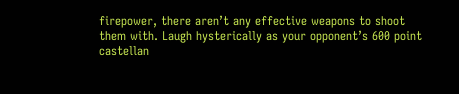firepower, there aren’t any effective weapons to shoot them with. Laugh hysterically as your opponent’s 600 point castellan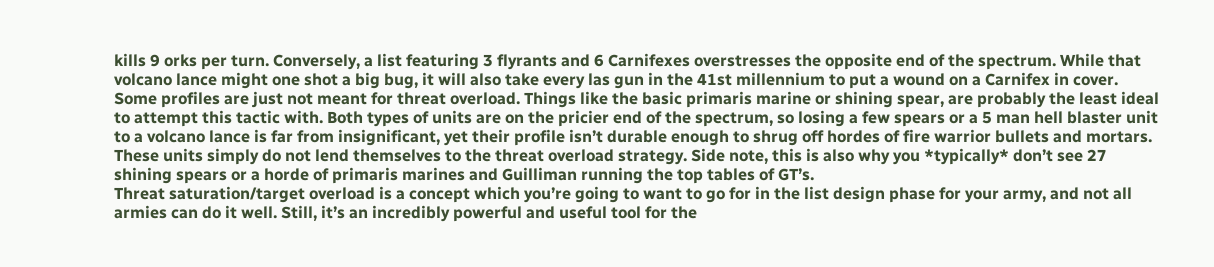kills 9 orks per turn. Conversely, a list featuring 3 flyrants and 6 Carnifexes overstresses the opposite end of the spectrum. While that volcano lance might one shot a big bug, it will also take every las gun in the 41st millennium to put a wound on a Carnifex in cover.
Some profiles are just not meant for threat overload. Things like the basic primaris marine or shining spear, are probably the least ideal to attempt this tactic with. Both types of units are on the pricier end of the spectrum, so losing a few spears or a 5 man hell blaster unit to a volcano lance is far from insignificant, yet their profile isn’t durable enough to shrug off hordes of fire warrior bullets and mortars. These units simply do not lend themselves to the threat overload strategy. Side note, this is also why you *typically* don’t see 27 shining spears or a horde of primaris marines and Guilliman running the top tables of GT’s.
Threat saturation/target overload is a concept which you’re going to want to go for in the list design phase for your army, and not all armies can do it well. Still, it’s an incredibly powerful and useful tool for the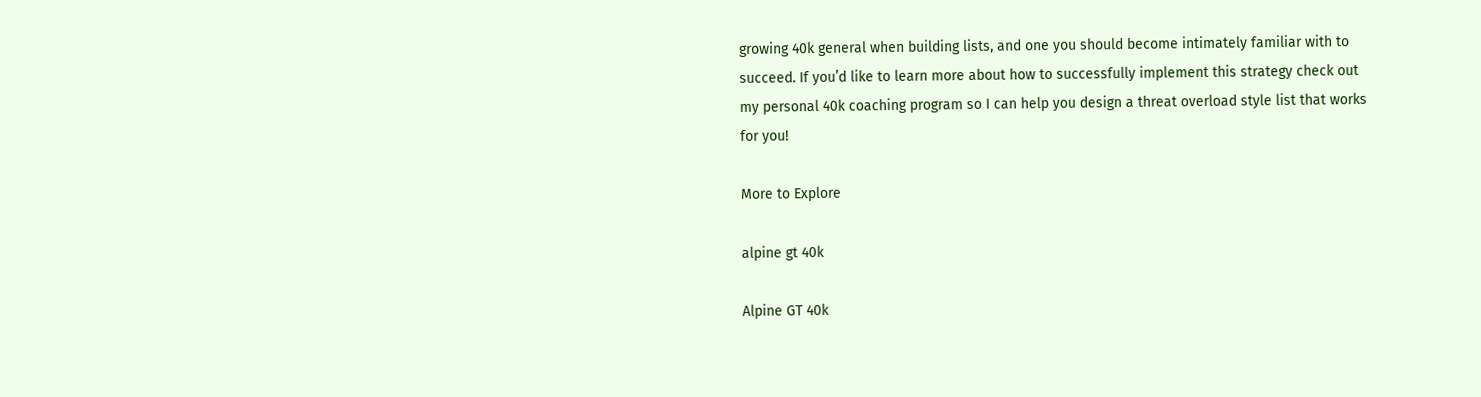growing 40k general when building lists, and one you should become intimately familiar with to succeed. If you’d like to learn more about how to successfully implement this strategy check out my personal 40k coaching program so I can help you design a threat overload style list that works for you!

More to Explore

alpine gt 40k

Alpine GT 40k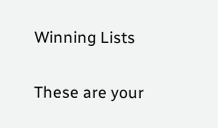Winning Lists

These are your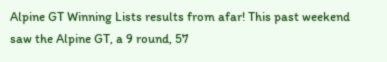Alpine GT Winning Lists results from afar! This past weekend saw the Alpine GT, a 9 round, 57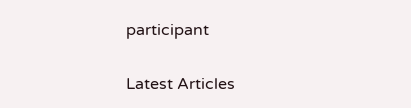participant

Latest Articles